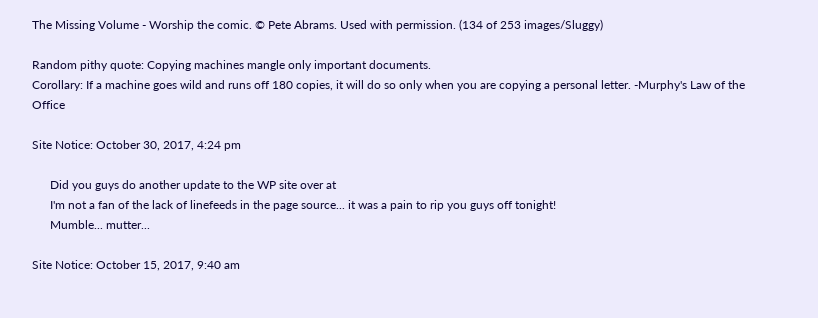The Missing Volume - Worship the comic. © Pete Abrams. Used with permission. (134 of 253 images/Sluggy)

Random pithy quote: Copying machines mangle only important documents.
Corollary: If a machine goes wild and runs off 180 copies, it will do so only when you are copying a personal letter. -Murphy's Law of the Office

Site Notice: October 30, 2017, 4:24 pm

      Did you guys do another update to the WP site over at
      I'm not a fan of the lack of linefeeds in the page source... it was a pain to rip you guys off tonight!
      Mumble... mutter...

Site Notice: October 15, 2017, 9:40 am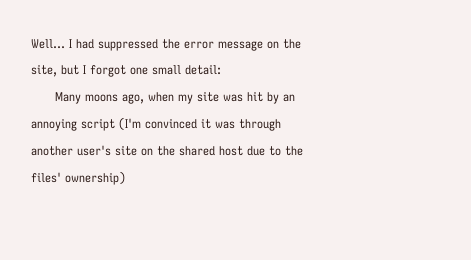Well... I had suppressed the error message on the site, but I forgot one small detail:
      Many moons ago, when my site was hit by an annoying script (I'm convinced it was through another user's site on the shared host due to the files' ownership)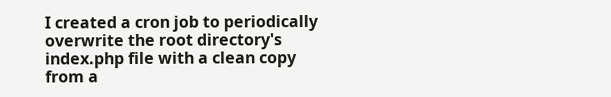I created a cron job to periodically overwrite the root directory's index.php file with a clean copy from a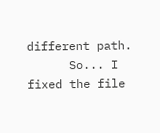different path.
      So... I fixed the file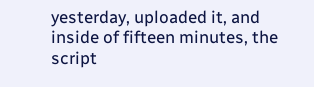yesterday, uploaded it, and inside of fifteen minutes, the script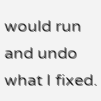would run and undo what I fixed.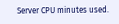Server CPU minutes used.